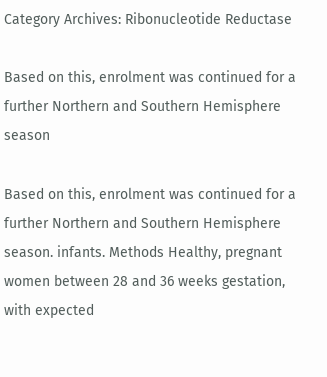Category Archives: Ribonucleotide Reductase

Based on this, enrolment was continued for a further Northern and Southern Hemisphere season

Based on this, enrolment was continued for a further Northern and Southern Hemisphere season. infants. Methods Healthy, pregnant women between 28 and 36 weeks gestation, with expected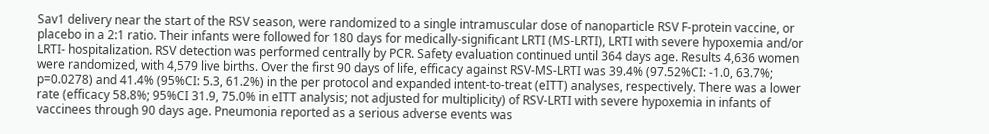Sav1 delivery near the start of the RSV season, were randomized to a single intramuscular dose of nanoparticle RSV F-protein vaccine, or placebo in a 2:1 ratio. Their infants were followed for 180 days for medically-significant LRTI (MS-LRTI), LRTI with severe hypoxemia and/or LRTI- hospitalization. RSV detection was performed centrally by PCR. Safety evaluation continued until 364 days age. Results 4,636 women were randomized, with 4,579 live births. Over the first 90 days of life, efficacy against RSV-MS-LRTI was 39.4% (97.52%CI: -1.0, 63.7%; p=0.0278) and 41.4% (95%CI: 5.3, 61.2%) in the per protocol and expanded intent-to-treat (eITT) analyses, respectively. There was a lower rate (efficacy 58.8%; 95%CI 31.9, 75.0% in eITT analysis; not adjusted for multiplicity) of RSV-LRTI with severe hypoxemia in infants of vaccinees through 90 days age. Pneumonia reported as a serious adverse events was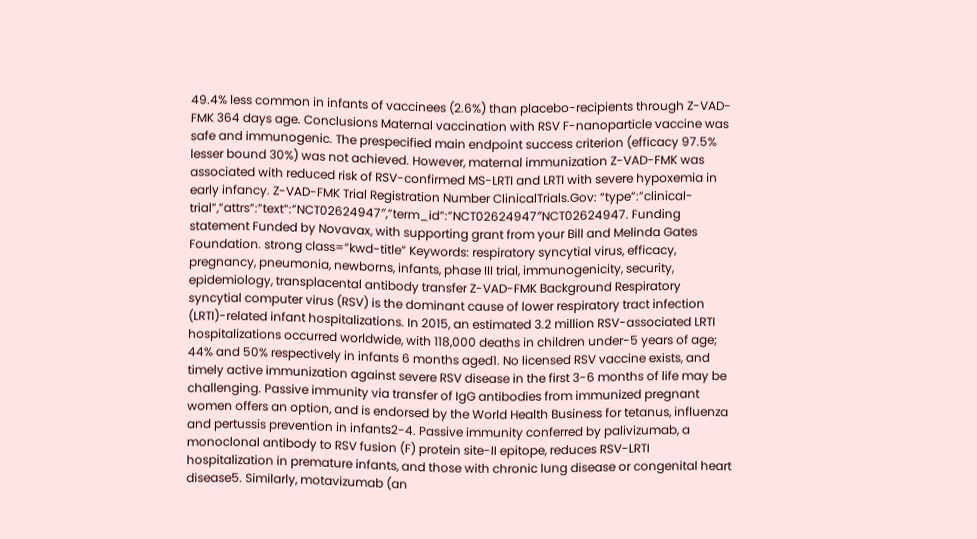49.4% less common in infants of vaccinees (2.6%) than placebo-recipients through Z-VAD-FMK 364 days age. Conclusions Maternal vaccination with RSV F-nanoparticle vaccine was safe and immunogenic. The prespecified main endpoint success criterion (efficacy 97.5% lesser bound 30%) was not achieved. However, maternal immunization Z-VAD-FMK was associated with reduced risk of RSV-confirmed MS-LRTI and LRTI with severe hypoxemia in early infancy. Z-VAD-FMK Trial Registration Number ClinicalTrials.Gov: “type”:”clinical-trial”,”attrs”:”text”:”NCT02624947″,”term_id”:”NCT02624947″NCT02624947. Funding statement Funded by Novavax, with supporting grant from your Bill and Melinda Gates Foundation. strong class=”kwd-title” Keywords: respiratory syncytial virus, efficacy, pregnancy, pneumonia, newborns, infants, phase III trial, immunogenicity, security, epidemiology, transplacental antibody transfer Z-VAD-FMK Background Respiratory syncytial computer virus (RSV) is the dominant cause of lower respiratory tract infection (LRTI)-related infant hospitalizations. In 2015, an estimated 3.2 million RSV-associated LRTI hospitalizations occurred worldwide, with 118,000 deaths in children under-5 years of age; 44% and 50% respectively in infants 6 months aged1. No licensed RSV vaccine exists, and timely active immunization against severe RSV disease in the first 3-6 months of life may be challenging. Passive immunity via transfer of IgG antibodies from immunized pregnant women offers an option, and is endorsed by the World Health Business for tetanus, influenza and pertussis prevention in infants2-4. Passive immunity conferred by palivizumab, a monoclonal antibody to RSV fusion (F) protein site-II epitope, reduces RSV-LRTI hospitalization in premature infants, and those with chronic lung disease or congenital heart disease5. Similarly, motavizumab (an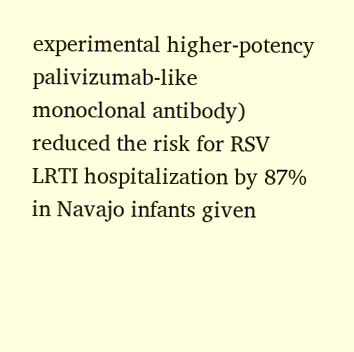experimental higher-potency palivizumab-like monoclonal antibody) reduced the risk for RSV LRTI hospitalization by 87% in Navajo infants given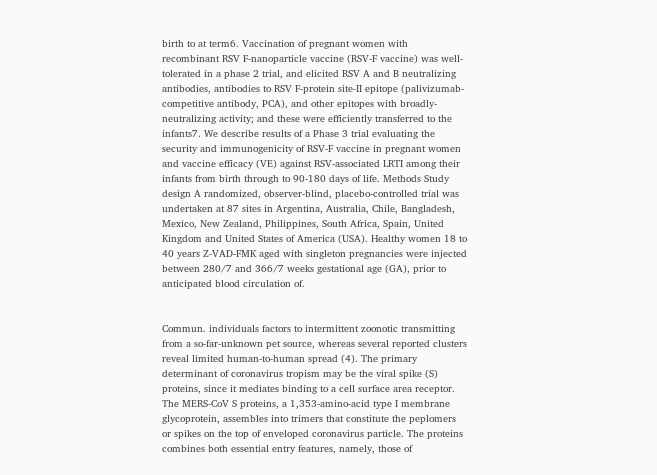birth to at term6. Vaccination of pregnant women with recombinant RSV F-nanoparticle vaccine (RSV-F vaccine) was well-tolerated in a phase 2 trial, and elicited RSV A and B neutralizing antibodies, antibodies to RSV F-protein site-II epitope (palivizumab-competitive antibody, PCA), and other epitopes with broadly-neutralizing activity; and these were efficiently transferred to the infants7. We describe results of a Phase 3 trial evaluating the security and immunogenicity of RSV-F vaccine in pregnant women and vaccine efficacy (VE) against RSV-associated LRTI among their infants from birth through to 90-180 days of life. Methods Study design A randomized, observer-blind, placebo-controlled trial was undertaken at 87 sites in Argentina, Australia, Chile, Bangladesh, Mexico, New Zealand, Philippines, South Africa, Spain, United Kingdom and United States of America (USA). Healthy women 18 to 40 years Z-VAD-FMK aged with singleton pregnancies were injected between 280/7 and 366/7 weeks gestational age (GA), prior to anticipated blood circulation of.


Commun. individuals factors to intermittent zoonotic transmitting from a so-far-unknown pet source, whereas several reported clusters reveal limited human-to-human spread (4). The primary determinant of coronavirus tropism may be the viral spike (S) proteins, since it mediates binding to a cell surface area receptor. The MERS-CoV S proteins, a 1,353-amino-acid type I membrane glycoprotein, assembles into trimers that constitute the peplomers or spikes on the top of enveloped coronavirus particle. The proteins combines both essential entry features, namely, those of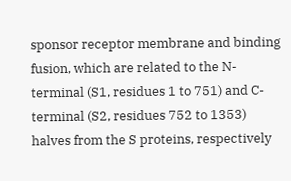sponsor receptor membrane and binding fusion, which are related to the N-terminal (S1, residues 1 to 751) and C-terminal (S2, residues 752 to 1353) halves from the S proteins, respectively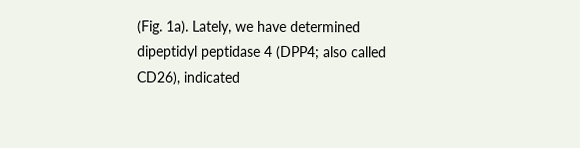(Fig. 1a). Lately, we have determined dipeptidyl peptidase 4 (DPP4; also called CD26), indicated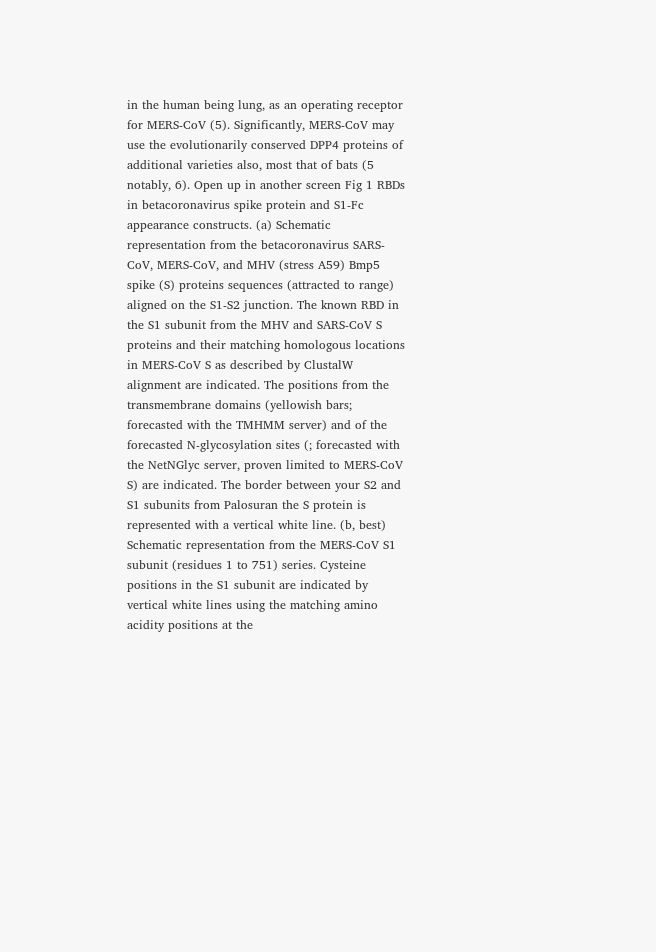in the human being lung, as an operating receptor for MERS-CoV (5). Significantly, MERS-CoV may use the evolutionarily conserved DPP4 proteins of additional varieties also, most that of bats (5 notably, 6). Open up in another screen Fig 1 RBDs in betacoronavirus spike protein and S1-Fc appearance constructs. (a) Schematic representation from the betacoronavirus SARS-CoV, MERS-CoV, and MHV (stress A59) Bmp5 spike (S) proteins sequences (attracted to range) aligned on the S1-S2 junction. The known RBD in the S1 subunit from the MHV and SARS-CoV S proteins and their matching homologous locations in MERS-CoV S as described by ClustalW alignment are indicated. The positions from the transmembrane domains (yellowish bars; forecasted with the TMHMM server) and of the forecasted N-glycosylation sites (; forecasted with the NetNGlyc server, proven limited to MERS-CoV S) are indicated. The border between your S2 and S1 subunits from Palosuran the S protein is represented with a vertical white line. (b, best) Schematic representation from the MERS-CoV S1 subunit (residues 1 to 751) series. Cysteine positions in the S1 subunit are indicated by vertical white lines using the matching amino acidity positions at the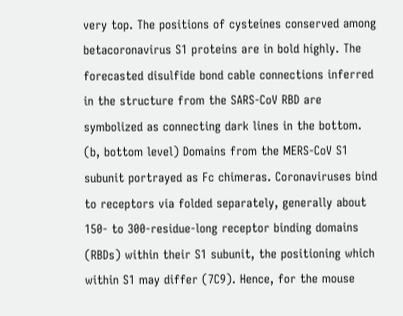very top. The positions of cysteines conserved among betacoronavirus S1 proteins are in bold highly. The forecasted disulfide bond cable connections inferred in the structure from the SARS-CoV RBD are symbolized as connecting dark lines in the bottom. (b, bottom level) Domains from the MERS-CoV S1 subunit portrayed as Fc chimeras. Coronaviruses bind to receptors via folded separately, generally about 150- to 300-residue-long receptor binding domains (RBDs) within their S1 subunit, the positioning which within S1 may differ (7C9). Hence, for the mouse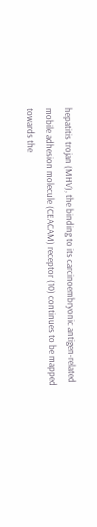hepatitis trojan (MHV), the binding to its carcinoembryonic antigen-related mobile adhesion molecule (CEACAM) receptor (10) continues to be mapped towards the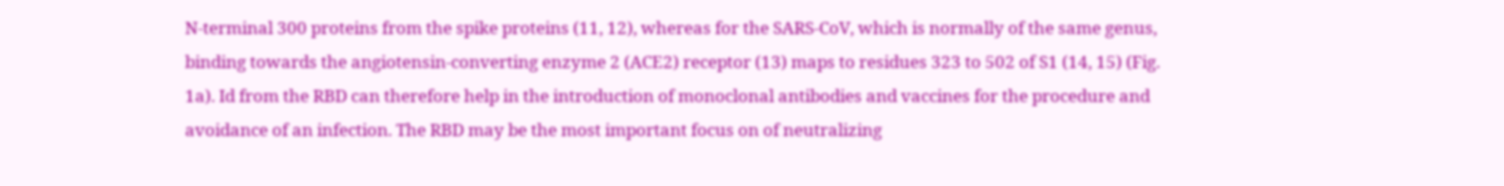N-terminal 300 proteins from the spike proteins (11, 12), whereas for the SARS-CoV, which is normally of the same genus, binding towards the angiotensin-converting enzyme 2 (ACE2) receptor (13) maps to residues 323 to 502 of S1 (14, 15) (Fig. 1a). Id from the RBD can therefore help in the introduction of monoclonal antibodies and vaccines for the procedure and avoidance of an infection. The RBD may be the most important focus on of neutralizing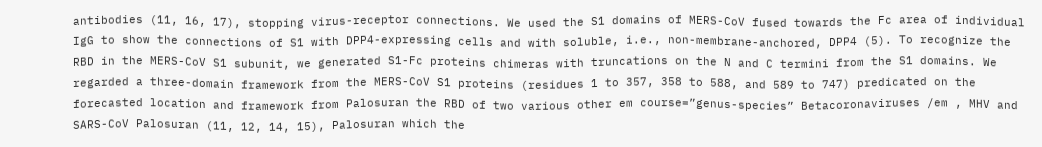antibodies (11, 16, 17), stopping virus-receptor connections. We used the S1 domains of MERS-CoV fused towards the Fc area of individual IgG to show the connections of S1 with DPP4-expressing cells and with soluble, i.e., non-membrane-anchored, DPP4 (5). To recognize the RBD in the MERS-CoV S1 subunit, we generated S1-Fc proteins chimeras with truncations on the N and C termini from the S1 domains. We regarded a three-domain framework from the MERS-CoV S1 proteins (residues 1 to 357, 358 to 588, and 589 to 747) predicated on the forecasted location and framework from Palosuran the RBD of two various other em course=”genus-species” Betacoronaviruses /em , MHV and SARS-CoV Palosuran (11, 12, 14, 15), Palosuran which the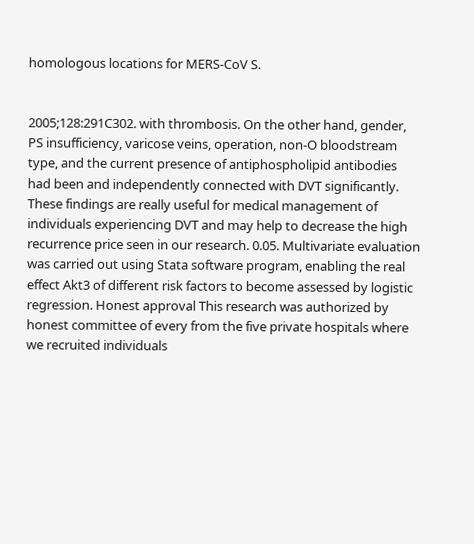homologous locations for MERS-CoV S.


2005;128:291C302. with thrombosis. On the other hand, gender, PS insufficiency, varicose veins, operation, non-O bloodstream type, and the current presence of antiphospholipid antibodies had been and independently connected with DVT significantly. These findings are really useful for medical management of individuals experiencing DVT and may help to decrease the high recurrence price seen in our research. 0.05. Multivariate evaluation was carried out using Stata software program, enabling the real effect Akt3 of different risk factors to become assessed by logistic regression. Honest approval This research was authorized by honest committee of every from the five private hospitals where we recruited individuals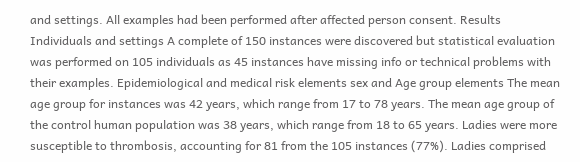and settings. All examples had been performed after affected person consent. Results Individuals and settings A complete of 150 instances were discovered but statistical evaluation was performed on 105 individuals as 45 instances have missing info or technical problems with their examples. Epidemiological and medical risk elements sex and Age group elements The mean age group for instances was 42 years, which range from 17 to 78 years. The mean age group of the control human population was 38 years, which range from 18 to 65 years. Ladies were more susceptible to thrombosis, accounting for 81 from the 105 instances (77%). Ladies comprised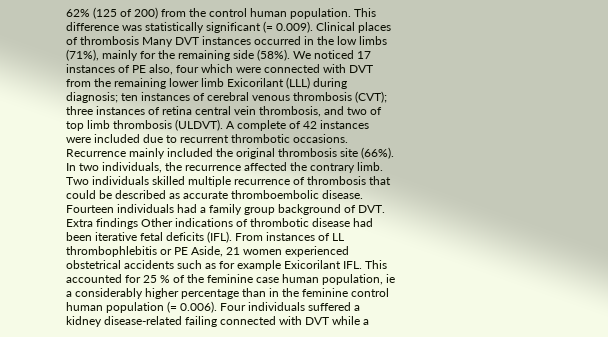62% (125 of 200) from the control human population. This difference was statistically significant (= 0.009). Clinical places of thrombosis Many DVT instances occurred in the low limbs (71%), mainly for the remaining side (58%). We noticed 17 instances of PE also, four which were connected with DVT from the remaining lower limb Exicorilant (LLL) during diagnosis; ten instances of cerebral venous thrombosis (CVT); three instances of retina central vein thrombosis, and two of top limb thrombosis (ULDVT). A complete of 42 instances were included due to recurrent thrombotic occasions. Recurrence mainly included the original thrombosis site (66%). In two individuals, the recurrence affected the contrary limb. Two individuals skilled multiple recurrence of thrombosis that could be described as accurate thromboembolic disease. Fourteen individuals had a family group background of DVT. Extra findings Other indications of thrombotic disease had been iterative fetal deficits (IFL). From instances of LL thrombophlebitis or PE Aside, 21 women experienced obstetrical accidents such as for example Exicorilant IFL. This accounted for 25 % of the feminine case human population, ie a considerably higher percentage than in the feminine control human population (= 0.006). Four individuals suffered a kidney disease-related failing connected with DVT while a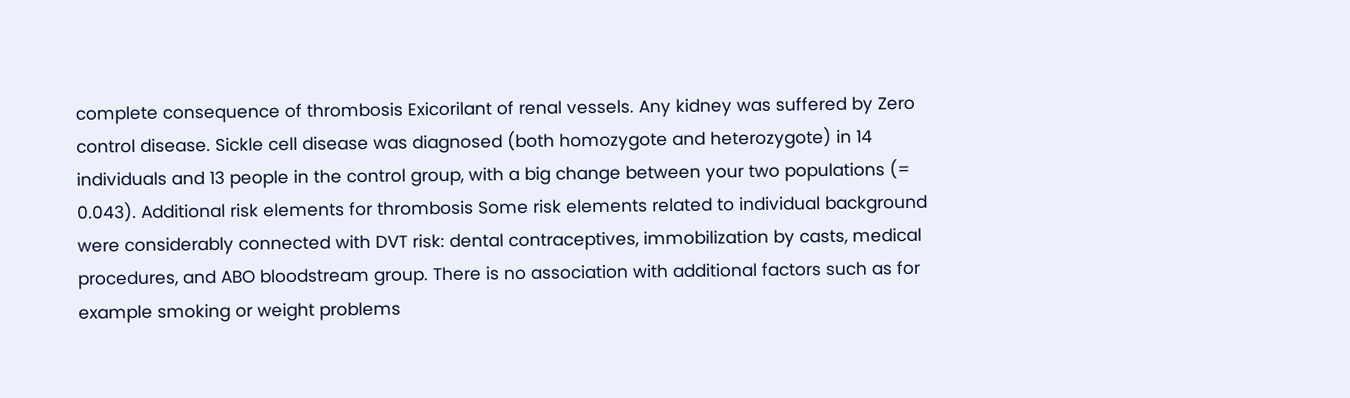complete consequence of thrombosis Exicorilant of renal vessels. Any kidney was suffered by Zero control disease. Sickle cell disease was diagnosed (both homozygote and heterozygote) in 14 individuals and 13 people in the control group, with a big change between your two populations (= 0.043). Additional risk elements for thrombosis Some risk elements related to individual background were considerably connected with DVT risk: dental contraceptives, immobilization by casts, medical procedures, and ABO bloodstream group. There is no association with additional factors such as for example smoking or weight problems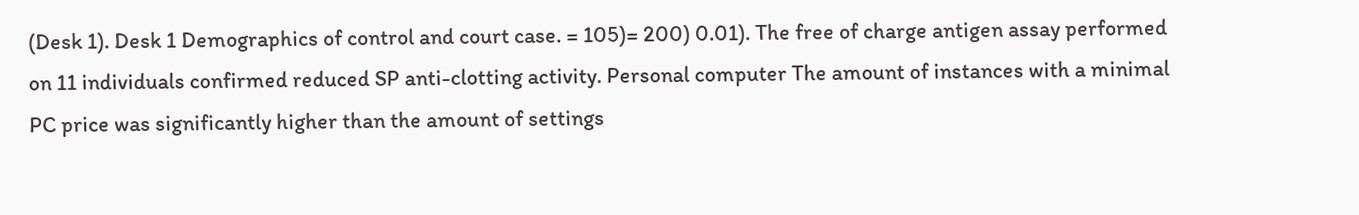(Desk 1). Desk 1 Demographics of control and court case. = 105)= 200) 0.01). The free of charge antigen assay performed on 11 individuals confirmed reduced SP anti-clotting activity. Personal computer The amount of instances with a minimal PC price was significantly higher than the amount of settings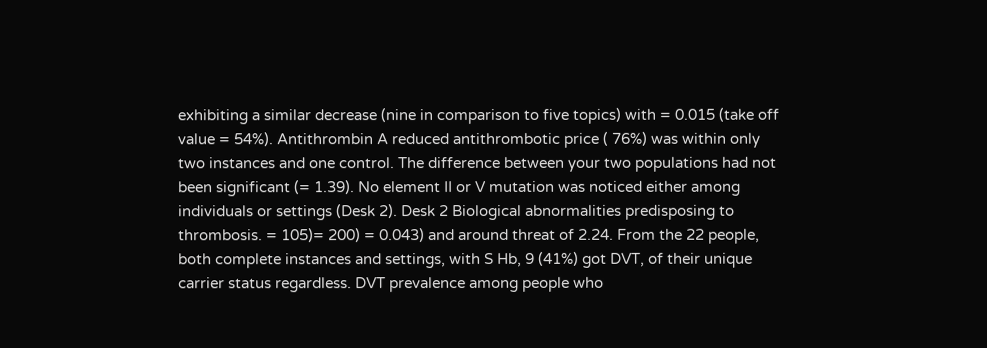exhibiting a similar decrease (nine in comparison to five topics) with = 0.015 (take off value = 54%). Antithrombin A reduced antithrombotic price ( 76%) was within only two instances and one control. The difference between your two populations had not been significant (= 1.39). No element II or V mutation was noticed either among individuals or settings (Desk 2). Desk 2 Biological abnormalities predisposing to thrombosis. = 105)= 200) = 0.043) and around threat of 2.24. From the 22 people, both complete instances and settings, with S Hb, 9 (41%) got DVT, of their unique carrier status regardless. DVT prevalence among people who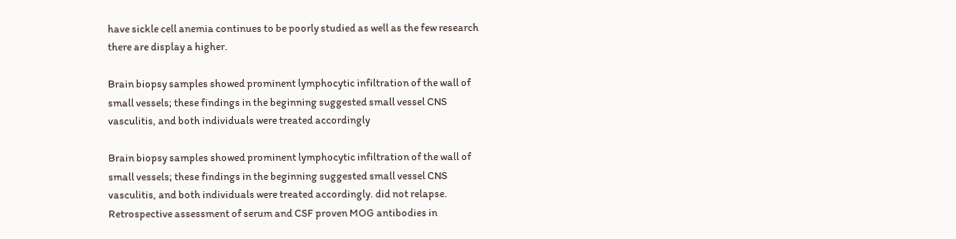have sickle cell anemia continues to be poorly studied as well as the few research there are display a higher.

Brain biopsy samples showed prominent lymphocytic infiltration of the wall of small vessels; these findings in the beginning suggested small vessel CNS vasculitis, and both individuals were treated accordingly

Brain biopsy samples showed prominent lymphocytic infiltration of the wall of small vessels; these findings in the beginning suggested small vessel CNS vasculitis, and both individuals were treated accordingly. did not relapse. Retrospective assessment of serum and CSF proven MOG antibodies in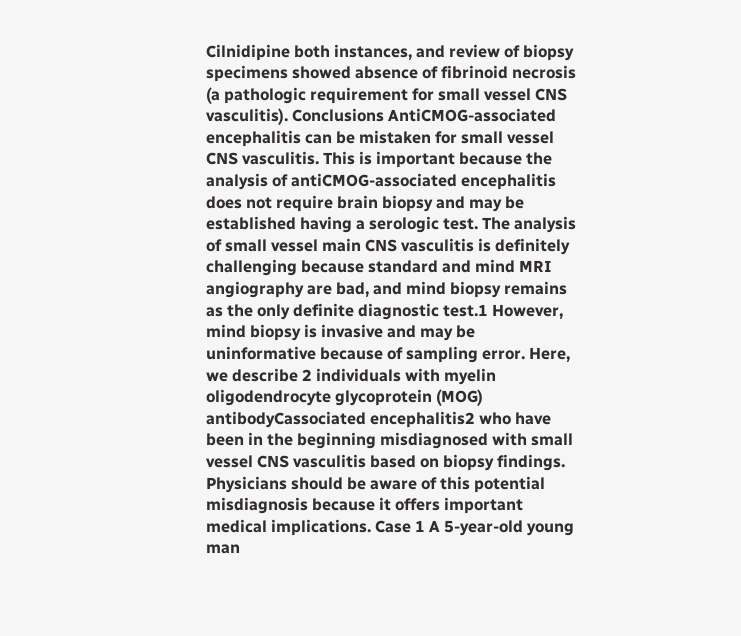Cilnidipine both instances, and review of biopsy specimens showed absence of fibrinoid necrosis (a pathologic requirement for small vessel CNS vasculitis). Conclusions AntiCMOG-associated encephalitis can be mistaken for small vessel CNS vasculitis. This is important because the analysis of antiCMOG-associated encephalitis does not require brain biopsy and may be established having a serologic test. The analysis of small vessel main CNS vasculitis is definitely challenging because standard and mind MRI angiography are bad, and mind biopsy remains as the only definite diagnostic test.1 However, mind biopsy is invasive and may be uninformative because of sampling error. Here, we describe 2 individuals with myelin oligodendrocyte glycoprotein (MOG) antibodyCassociated encephalitis2 who have been in the beginning misdiagnosed with small vessel CNS vasculitis based on biopsy findings. Physicians should be aware of this potential misdiagnosis because it offers important medical implications. Case 1 A 5-year-old young man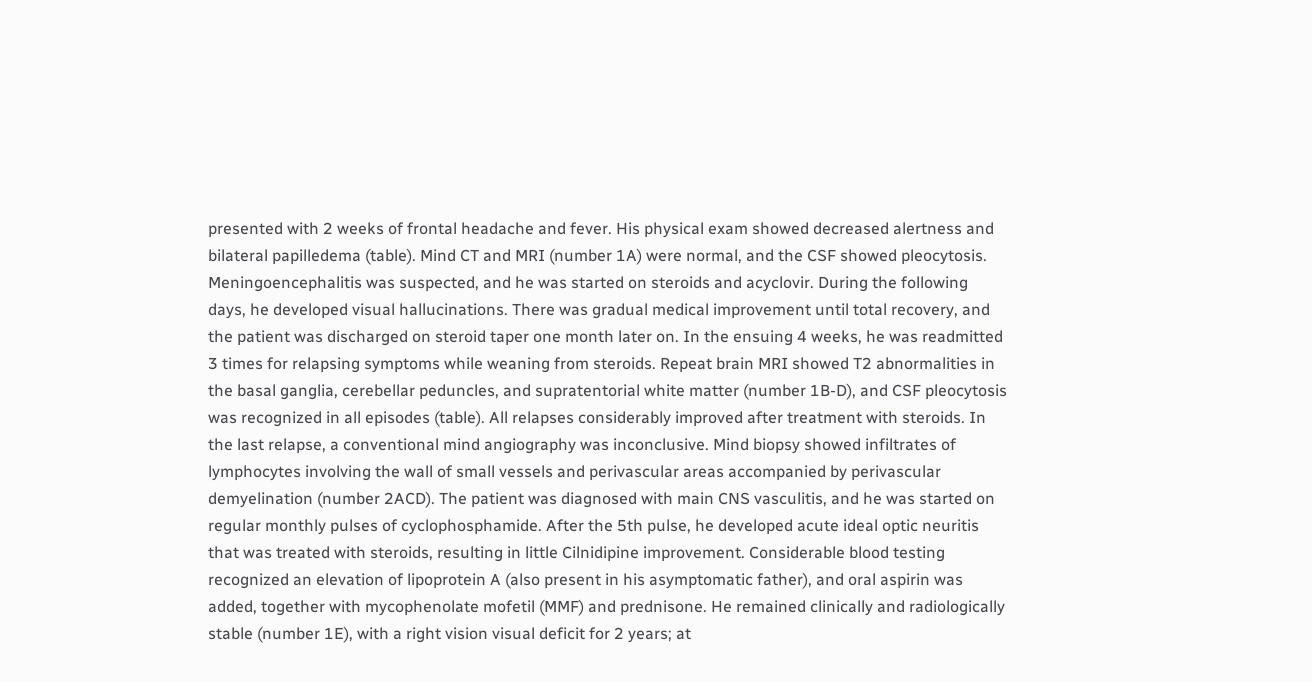presented with 2 weeks of frontal headache and fever. His physical exam showed decreased alertness and bilateral papilledema (table). Mind CT and MRI (number 1A) were normal, and the CSF showed pleocytosis. Meningoencephalitis was suspected, and he was started on steroids and acyclovir. During the following days, he developed visual hallucinations. There was gradual medical improvement until total recovery, and the patient was discharged on steroid taper one month later on. In the ensuing 4 weeks, he was readmitted 3 times for relapsing symptoms while weaning from steroids. Repeat brain MRI showed T2 abnormalities in the basal ganglia, cerebellar peduncles, and supratentorial white matter (number 1B-D), and CSF pleocytosis was recognized in all episodes (table). All relapses considerably improved after treatment with steroids. In the last relapse, a conventional mind angiography was inconclusive. Mind biopsy showed infiltrates of lymphocytes involving the wall of small vessels and perivascular areas accompanied by perivascular demyelination (number 2ACD). The patient was diagnosed with main CNS vasculitis, and he was started on regular monthly pulses of cyclophosphamide. After the 5th pulse, he developed acute ideal optic neuritis that was treated with steroids, resulting in little Cilnidipine improvement. Considerable blood testing recognized an elevation of lipoprotein A (also present in his asymptomatic father), and oral aspirin was added, together with mycophenolate mofetil (MMF) and prednisone. He remained clinically and radiologically stable (number 1E), with a right vision visual deficit for 2 years; at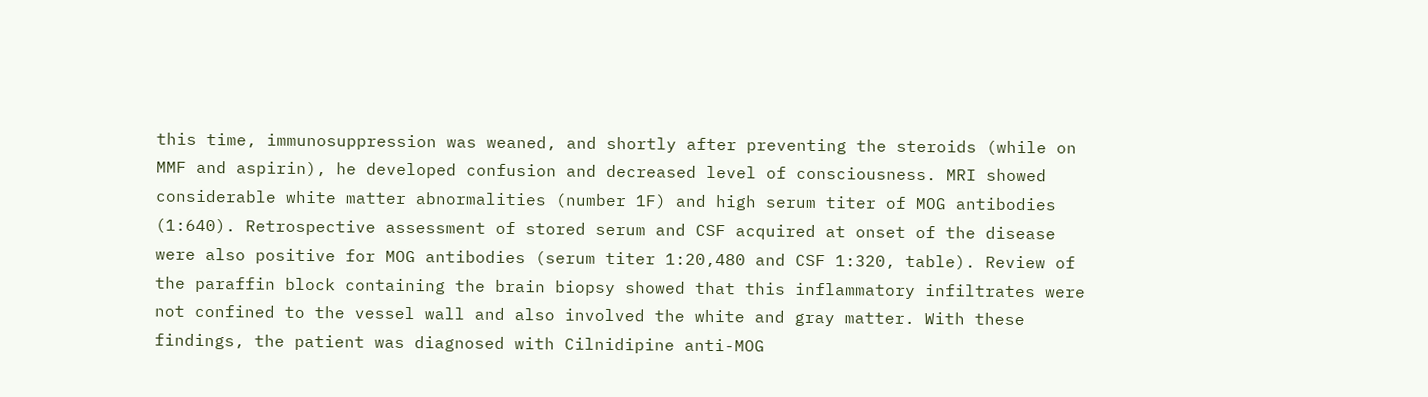this time, immunosuppression was weaned, and shortly after preventing the steroids (while on MMF and aspirin), he developed confusion and decreased level of consciousness. MRI showed considerable white matter abnormalities (number 1F) and high serum titer of MOG antibodies (1:640). Retrospective assessment of stored serum and CSF acquired at onset of the disease were also positive for MOG antibodies (serum titer 1:20,480 and CSF 1:320, table). Review of the paraffin block containing the brain biopsy showed that this inflammatory infiltrates were not confined to the vessel wall and also involved the white and gray matter. With these findings, the patient was diagnosed with Cilnidipine anti-MOG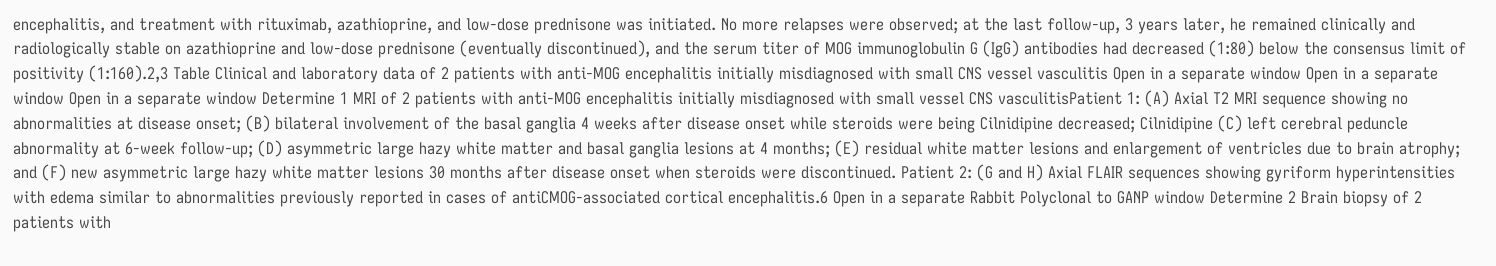encephalitis, and treatment with rituximab, azathioprine, and low-dose prednisone was initiated. No more relapses were observed; at the last follow-up, 3 years later, he remained clinically and radiologically stable on azathioprine and low-dose prednisone (eventually discontinued), and the serum titer of MOG immunoglobulin G (IgG) antibodies had decreased (1:80) below the consensus limit of positivity (1:160).2,3 Table Clinical and laboratory data of 2 patients with anti-MOG encephalitis initially misdiagnosed with small CNS vessel vasculitis Open in a separate window Open in a separate window Open in a separate window Determine 1 MRI of 2 patients with anti-MOG encephalitis initially misdiagnosed with small vessel CNS vasculitisPatient 1: (A) Axial T2 MRI sequence showing no abnormalities at disease onset; (B) bilateral involvement of the basal ganglia 4 weeks after disease onset while steroids were being Cilnidipine decreased; Cilnidipine (C) left cerebral peduncle abnormality at 6-week follow-up; (D) asymmetric large hazy white matter and basal ganglia lesions at 4 months; (E) residual white matter lesions and enlargement of ventricles due to brain atrophy; and (F) new asymmetric large hazy white matter lesions 30 months after disease onset when steroids were discontinued. Patient 2: (G and H) Axial FLAIR sequences showing gyriform hyperintensities with edema similar to abnormalities previously reported in cases of antiCMOG-associated cortical encephalitis.6 Open in a separate Rabbit Polyclonal to GANP window Determine 2 Brain biopsy of 2 patients with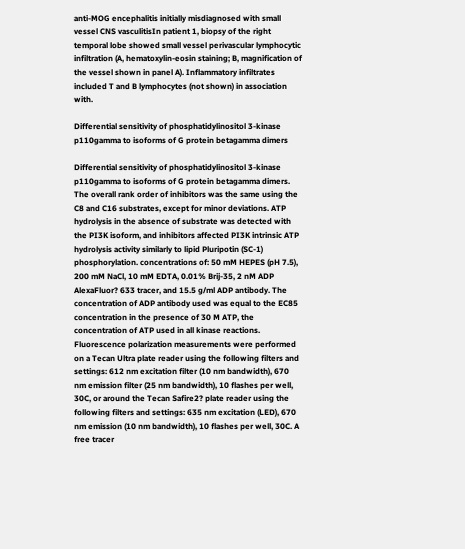anti-MOG encephalitis initially misdiagnosed with small vessel CNS vasculitisIn patient 1, biopsy of the right temporal lobe showed small vessel perivascular lymphocytic infiltration (A, hematoxylin-eosin staining; B, magnification of the vessel shown in panel A). Inflammatory infiltrates included T and B lymphocytes (not shown) in association with.

Differential sensitivity of phosphatidylinositol 3-kinase p110gamma to isoforms of G protein betagamma dimers

Differential sensitivity of phosphatidylinositol 3-kinase p110gamma to isoforms of G protein betagamma dimers. The overall rank order of inhibitors was the same using the C8 and C16 substrates, except for minor deviations. ATP hydrolysis in the absence of substrate was detected with the PI3K isoform, and inhibitors affected PI3K intrinsic ATP hydrolysis activity similarly to lipid Pluripotin (SC-1) phosphorylation. concentrations of: 50 mM HEPES (pH 7.5), 200 mM NaCl, 10 mM EDTA, 0.01% Brij-35, 2 nM ADP AlexaFluor? 633 tracer, and 15.5 g/ml ADP antibody. The concentration of ADP antibody used was equal to the EC85 concentration in the presence of 30 M ATP, the concentration of ATP used in all kinase reactions. Fluorescence polarization measurements were performed on a Tecan Ultra plate reader using the following filters and settings: 612 nm excitation filter (10 nm bandwidth), 670 nm emission filter (25 nm bandwidth), 10 flashes per well, 30C, or around the Tecan Safire2? plate reader using the following filters and settings: 635 nm excitation (LED), 670 nm emission (10 nm bandwidth), 10 flashes per well, 30C. A free tracer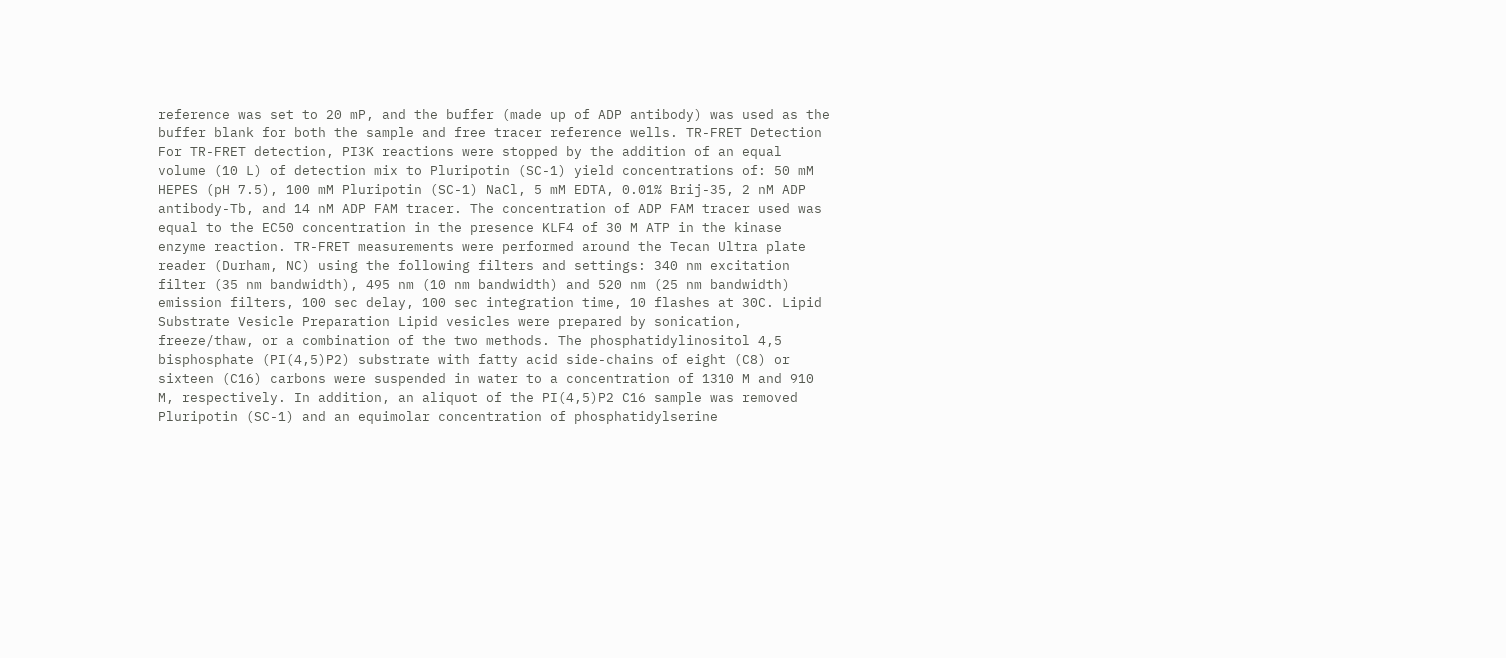reference was set to 20 mP, and the buffer (made up of ADP antibody) was used as the buffer blank for both the sample and free tracer reference wells. TR-FRET Detection For TR-FRET detection, PI3K reactions were stopped by the addition of an equal volume (10 L) of detection mix to Pluripotin (SC-1) yield concentrations of: 50 mM HEPES (pH 7.5), 100 mM Pluripotin (SC-1) NaCl, 5 mM EDTA, 0.01% Brij-35, 2 nM ADP antibody-Tb, and 14 nM ADP FAM tracer. The concentration of ADP FAM tracer used was equal to the EC50 concentration in the presence KLF4 of 30 M ATP in the kinase enzyme reaction. TR-FRET measurements were performed around the Tecan Ultra plate reader (Durham, NC) using the following filters and settings: 340 nm excitation filter (35 nm bandwidth), 495 nm (10 nm bandwidth) and 520 nm (25 nm bandwidth) emission filters, 100 sec delay, 100 sec integration time, 10 flashes at 30C. Lipid Substrate Vesicle Preparation Lipid vesicles were prepared by sonication, freeze/thaw, or a combination of the two methods. The phosphatidylinositol 4,5 bisphosphate (PI(4,5)P2) substrate with fatty acid side-chains of eight (C8) or sixteen (C16) carbons were suspended in water to a concentration of 1310 M and 910 M, respectively. In addition, an aliquot of the PI(4,5)P2 C16 sample was removed Pluripotin (SC-1) and an equimolar concentration of phosphatidylserine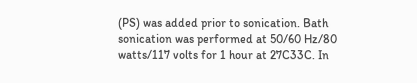(PS) was added prior to sonication. Bath sonication was performed at 50/60 Hz/80 watts/117 volts for 1 hour at 27C33C. In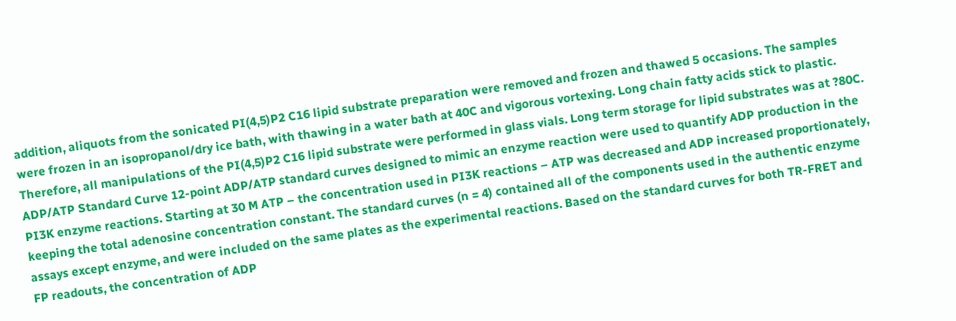addition, aliquots from the sonicated PI(4,5)P2 C16 lipid substrate preparation were removed and frozen and thawed 5 occasions. The samples were frozen in an isopropanol/dry ice bath, with thawing in a water bath at 40C and vigorous vortexing. Long chain fatty acids stick to plastic. Therefore, all manipulations of the PI(4,5)P2 C16 lipid substrate were performed in glass vials. Long term storage for lipid substrates was at ?80C. ADP/ATP Standard Curve 12-point ADP/ATP standard curves designed to mimic an enzyme reaction were used to quantify ADP production in the PI3K enzyme reactions. Starting at 30 M ATP – the concentration used in PI3K reactions – ATP was decreased and ADP increased proportionately, keeping the total adenosine concentration constant. The standard curves (n = 4) contained all of the components used in the authentic enzyme assays except enzyme, and were included on the same plates as the experimental reactions. Based on the standard curves for both TR-FRET and FP readouts, the concentration of ADP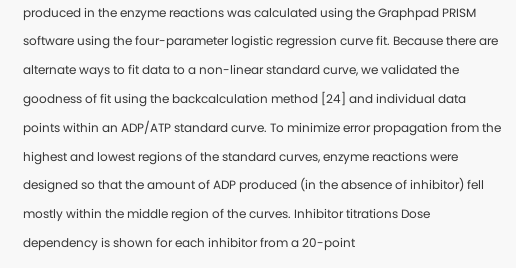produced in the enzyme reactions was calculated using the Graphpad PRISM software using the four-parameter logistic regression curve fit. Because there are alternate ways to fit data to a non-linear standard curve, we validated the goodness of fit using the backcalculation method [24] and individual data points within an ADP/ATP standard curve. To minimize error propagation from the highest and lowest regions of the standard curves, enzyme reactions were designed so that the amount of ADP produced (in the absence of inhibitor) fell mostly within the middle region of the curves. Inhibitor titrations Dose dependency is shown for each inhibitor from a 20-point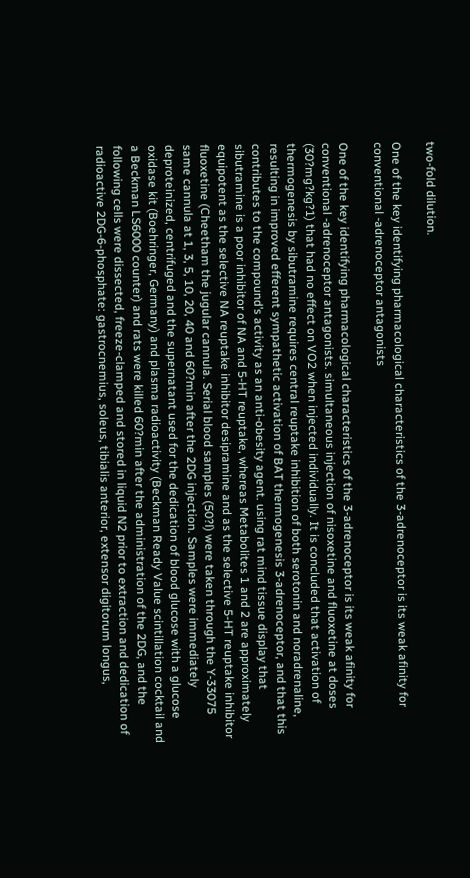two-fold dilution.

One of the key identifying pharmacological characteristics of the 3-adrenoceptor is its weak afinity for conventional -adrenoceptor antagonists

One of the key identifying pharmacological characteristics of the 3-adrenoceptor is its weak afinity for conventional -adrenoceptor antagonists. simultaneous injection of nisoxetine and fluoxetine at doses (30?mg?kg?1) that had no effect on VO2 when injected individually. It is concluded that activation of thermogenesis by sibutramine requires central reuptake inhibition of both serotonin and noradrenaline, resulting in improved efferent sympathetic activation of BAT thermogenesis 3-adrenoceptor, and that this contributes to the compound’s activity as an anti-obesity agent. using rat mind tissue display that sibutramine is a poor inhibitor of NA and 5-HT reuptake, whereas Metabolites 1 and 2 are approximately equipotent as the selective NA reuptake inhibitor desipramine and as the selective 5-HT reuptake inhibitor fluoxetine (Cheetham the jugular cannula. Serial blood samples (50?l) were taken through the Y-33075 same cannula at 1, 3, 5, 10, 20, 40 and 60?min after the 2DG injection. Samples were immediately deproteinized, centrifuged and the supernatant used for the dedication of blood glucose with a glucose oxidase kit (Boehringer, Germany) and plasma radioactivity (Beckman Ready Value scintillation cocktail and a Beckman LS6000 counter) and rats were killed 60?min after the administration of the 2DG, and the following cells were dissected, freeze-clamped and stored in liquid N2 prior to extraction and dedication of radioactive 2DG-6-phosphate: gastrocnemius, soleus, tibialis anterior, extensor digitorum longus,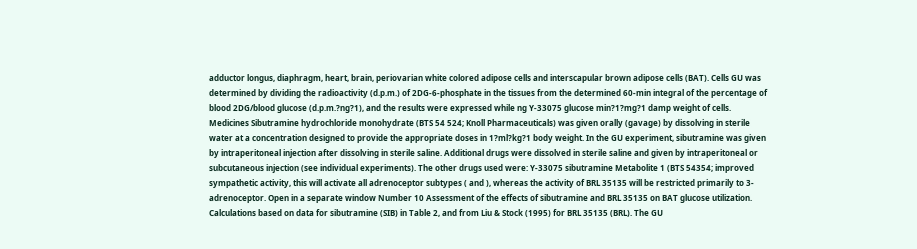adductor longus, diaphragm, heart, brain, periovarian white colored adipose cells and interscapular brown adipose cells (BAT). Cells GU was determined by dividing the radioactivity (d.p.m.) of 2DG-6-phosphate in the tissues from the determined 60-min integral of the percentage of blood 2DG/blood glucose (d.p.m.?ng?1), and the results were expressed while ng Y-33075 glucose min?1?mg?1 damp weight of cells. Medicines Sibutramine hydrochloride monohydrate (BTS 54 524; Knoll Pharmaceuticals) was given orally (gavage) by dissolving in sterile water at a concentration designed to provide the appropriate doses in 1?ml?kg?1 body weight. In the GU experiment, sibutramine was given by intraperitoneal injection after dissolving in sterile saline. Additional drugs were dissolved in sterile saline and given by intraperitoneal or subcutaneous injection (see individual experiments). The other drugs used were: Y-33075 sibutramine Metabolite 1 (BTS 54354; improved sympathetic activity, this will activate all adrenoceptor subtypes ( and ), whereas the activity of BRL 35135 will be restricted primarily to 3-adrenoceptor. Open in a separate window Number 10 Assessment of the effects of sibutramine and BRL 35135 on BAT glucose utilization. Calculations based on data for sibutramine (SIB) in Table 2, and from Liu & Stock (1995) for BRL 35135 (BRL). The GU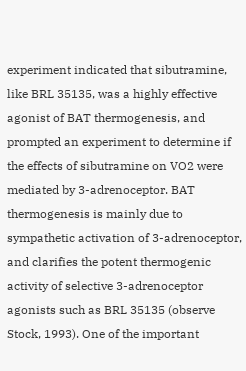experiment indicated that sibutramine, like BRL 35135, was a highly effective agonist of BAT thermogenesis, and prompted an experiment to determine if the effects of sibutramine on VO2 were mediated by 3-adrenoceptor. BAT thermogenesis is mainly due to sympathetic activation of 3-adrenoceptor, and clarifies the potent thermogenic activity of selective 3-adrenoceptor agonists such as BRL 35135 (observe Stock, 1993). One of the important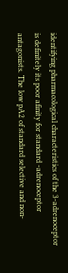identifying pharmacological characteristics of the 3-adrenoceptor is definitely its poor afinity for standard -adrenoceptor antagonists. The low pA2 of standard selective and non-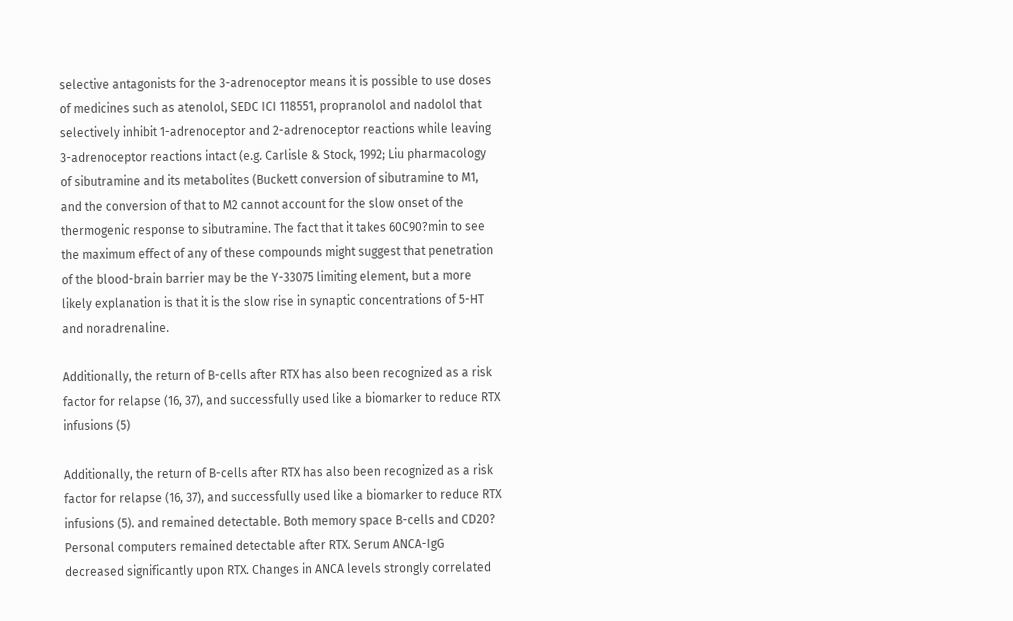selective antagonists for the 3-adrenoceptor means it is possible to use doses of medicines such as atenolol, SEDC ICI 118551, propranolol and nadolol that selectively inhibit 1-adrenoceptor and 2-adrenoceptor reactions while leaving 3-adrenoceptor reactions intact (e.g. Carlisle & Stock, 1992; Liu pharmacology of sibutramine and its metabolites (Buckett conversion of sibutramine to M1, and the conversion of that to M2 cannot account for the slow onset of the thermogenic response to sibutramine. The fact that it takes 60C90?min to see the maximum effect of any of these compounds might suggest that penetration of the blood-brain barrier may be the Y-33075 limiting element, but a more likely explanation is that it is the slow rise in synaptic concentrations of 5-HT and noradrenaline.

Additionally, the return of B-cells after RTX has also been recognized as a risk factor for relapse (16, 37), and successfully used like a biomarker to reduce RTX infusions (5)

Additionally, the return of B-cells after RTX has also been recognized as a risk factor for relapse (16, 37), and successfully used like a biomarker to reduce RTX infusions (5). and remained detectable. Both memory space B-cells and CD20? Personal computers remained detectable after RTX. Serum ANCA-IgG decreased significantly upon RTX. Changes in ANCA levels strongly correlated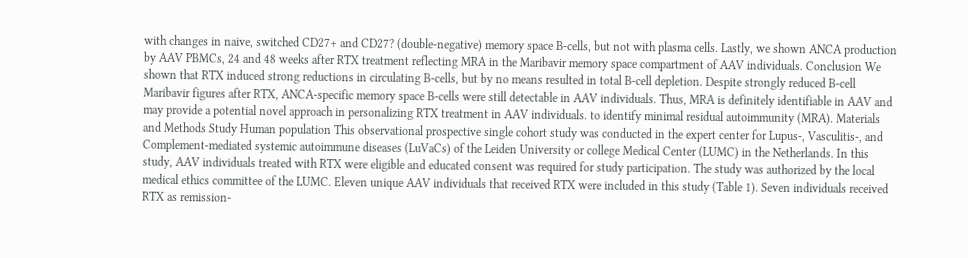with changes in naive, switched CD27+ and CD27? (double-negative) memory space B-cells, but not with plasma cells. Lastly, we shown ANCA production by AAV PBMCs, 24 and 48 weeks after RTX treatment reflecting MRA in the Maribavir memory space compartment of AAV individuals. Conclusion We shown that RTX induced strong reductions in circulating B-cells, but by no means resulted in total B-cell depletion. Despite strongly reduced B-cell Maribavir figures after RTX, ANCA-specific memory space B-cells were still detectable in AAV individuals. Thus, MRA is definitely identifiable in AAV and may provide a potential novel approach in personalizing RTX treatment in AAV individuals. to identify minimal residual autoimmunity (MRA). Materials and Methods Study Human population This observational prospective single cohort study was conducted in the expert center for Lupus-, Vasculitis-, and Complement-mediated systemic autoimmune diseases (LuVaCs) of the Leiden University or college Medical Center (LUMC) in the Netherlands. In this study, AAV individuals treated with RTX were eligible and educated consent was required for study participation. The study was authorized by the local medical ethics committee of the LUMC. Eleven unique AAV individuals that received RTX were included in this study (Table 1). Seven individuals received RTX as remission-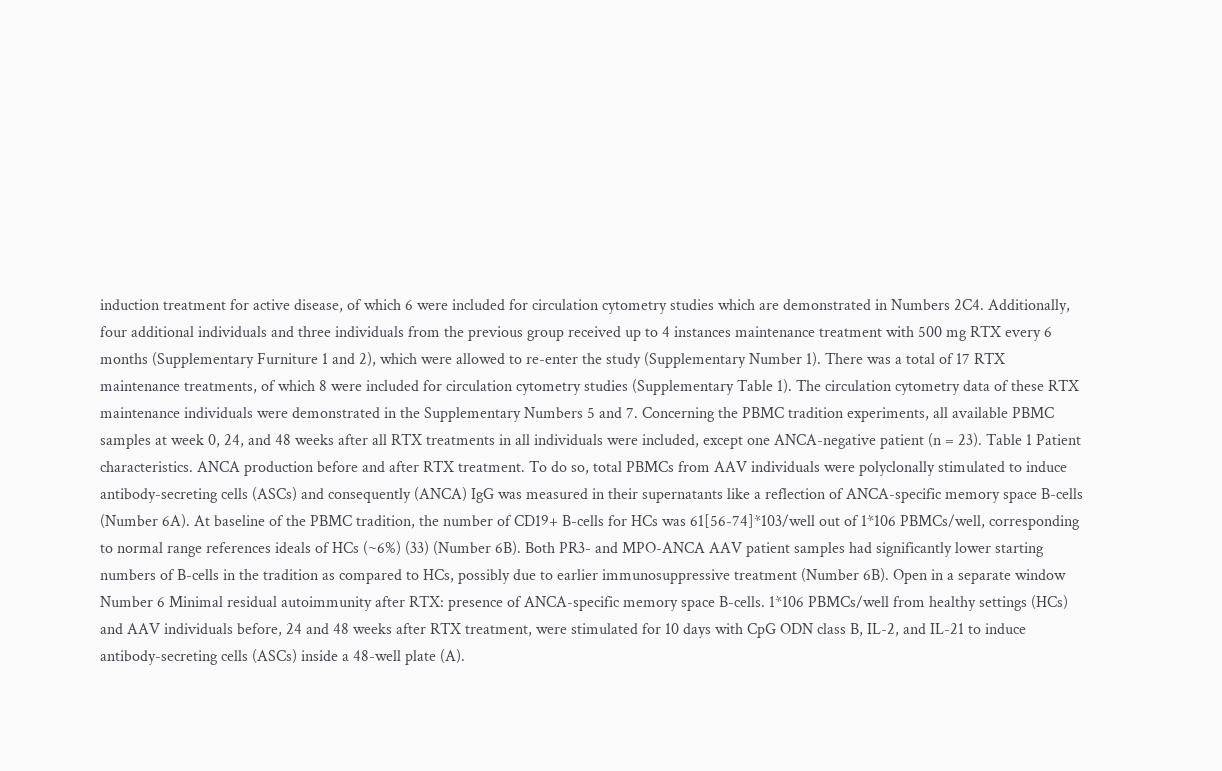induction treatment for active disease, of which 6 were included for circulation cytometry studies which are demonstrated in Numbers 2C4. Additionally, four additional individuals and three individuals from the previous group received up to 4 instances maintenance treatment with 500 mg RTX every 6 months (Supplementary Furniture 1 and 2), which were allowed to re-enter the study (Supplementary Number 1). There was a total of 17 RTX maintenance treatments, of which 8 were included for circulation cytometry studies (Supplementary Table 1). The circulation cytometry data of these RTX maintenance individuals were demonstrated in the Supplementary Numbers 5 and 7. Concerning the PBMC tradition experiments, all available PBMC samples at week 0, 24, and 48 weeks after all RTX treatments in all individuals were included, except one ANCA-negative patient (n = 23). Table 1 Patient characteristics. ANCA production before and after RTX treatment. To do so, total PBMCs from AAV individuals were polyclonally stimulated to induce antibody-secreting cells (ASCs) and consequently (ANCA) IgG was measured in their supernatants like a reflection of ANCA-specific memory space B-cells (Number 6A). At baseline of the PBMC tradition, the number of CD19+ B-cells for HCs was 61[56-74]*103/well out of 1*106 PBMCs/well, corresponding to normal range references ideals of HCs (~6%) (33) (Number 6B). Both PR3- and MPO-ANCA AAV patient samples had significantly lower starting numbers of B-cells in the tradition as compared to HCs, possibly due to earlier immunosuppressive treatment (Number 6B). Open in a separate window Number 6 Minimal residual autoimmunity after RTX: presence of ANCA-specific memory space B-cells. 1*106 PBMCs/well from healthy settings (HCs) and AAV individuals before, 24 and 48 weeks after RTX treatment, were stimulated for 10 days with CpG ODN class B, IL-2, and IL-21 to induce antibody-secreting cells (ASCs) inside a 48-well plate (A).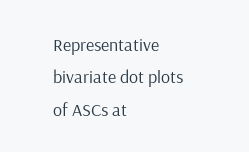Representative bivariate dot plots of ASCs at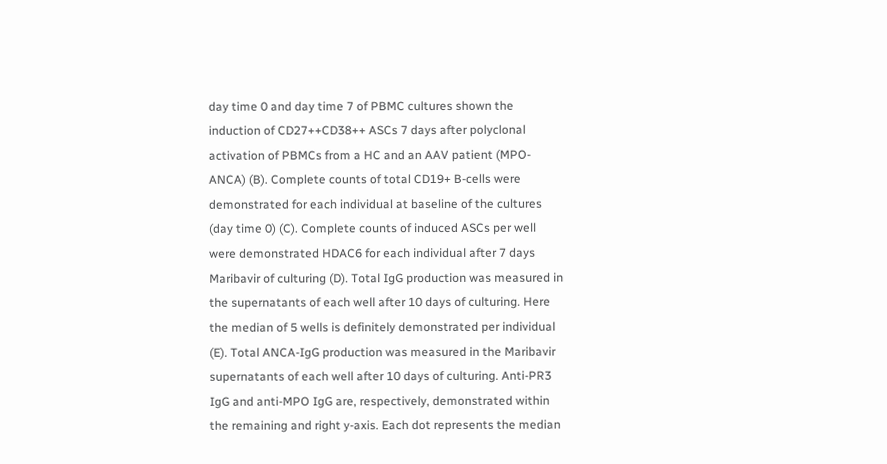day time 0 and day time 7 of PBMC cultures shown the induction of CD27++CD38++ ASCs 7 days after polyclonal activation of PBMCs from a HC and an AAV patient (MPO-ANCA) (B). Complete counts of total CD19+ B-cells were demonstrated for each individual at baseline of the cultures (day time 0) (C). Complete counts of induced ASCs per well were demonstrated HDAC6 for each individual after 7 days Maribavir of culturing (D). Total IgG production was measured in the supernatants of each well after 10 days of culturing. Here the median of 5 wells is definitely demonstrated per individual (E). Total ANCA-IgG production was measured in the Maribavir supernatants of each well after 10 days of culturing. Anti-PR3 IgG and anti-MPO IgG are, respectively, demonstrated within the remaining and right y-axis. Each dot represents the median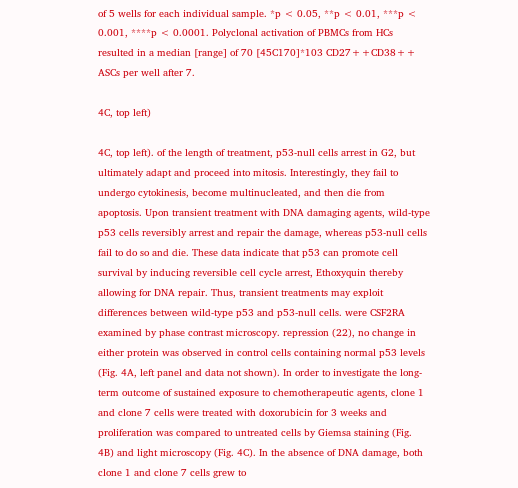of 5 wells for each individual sample. *p < 0.05, **p < 0.01, ***p < 0.001, ****p < 0.0001. Polyclonal activation of PBMCs from HCs resulted in a median [range] of 70 [45C170]*103 CD27++CD38++ ASCs per well after 7.

4C, top left)

4C, top left). of the length of treatment, p53-null cells arrest in G2, but ultimately adapt and proceed into mitosis. Interestingly, they fail to undergo cytokinesis, become multinucleated, and then die from apoptosis. Upon transient treatment with DNA damaging agents, wild-type p53 cells reversibly arrest and repair the damage, whereas p53-null cells fail to do so and die. These data indicate that p53 can promote cell survival by inducing reversible cell cycle arrest, Ethoxyquin thereby allowing for DNA repair. Thus, transient treatments may exploit differences between wild-type p53 and p53-null cells. were CSF2RA examined by phase contrast microscopy. repression (22), no change in either protein was observed in control cells containing normal p53 levels (Fig. 4A, left panel and data not shown). In order to investigate the long-term outcome of sustained exposure to chemotherapeutic agents, clone 1 and clone 7 cells were treated with doxorubicin for 3 weeks and proliferation was compared to untreated cells by Giemsa staining (Fig. 4B) and light microscopy (Fig. 4C). In the absence of DNA damage, both clone 1 and clone 7 cells grew to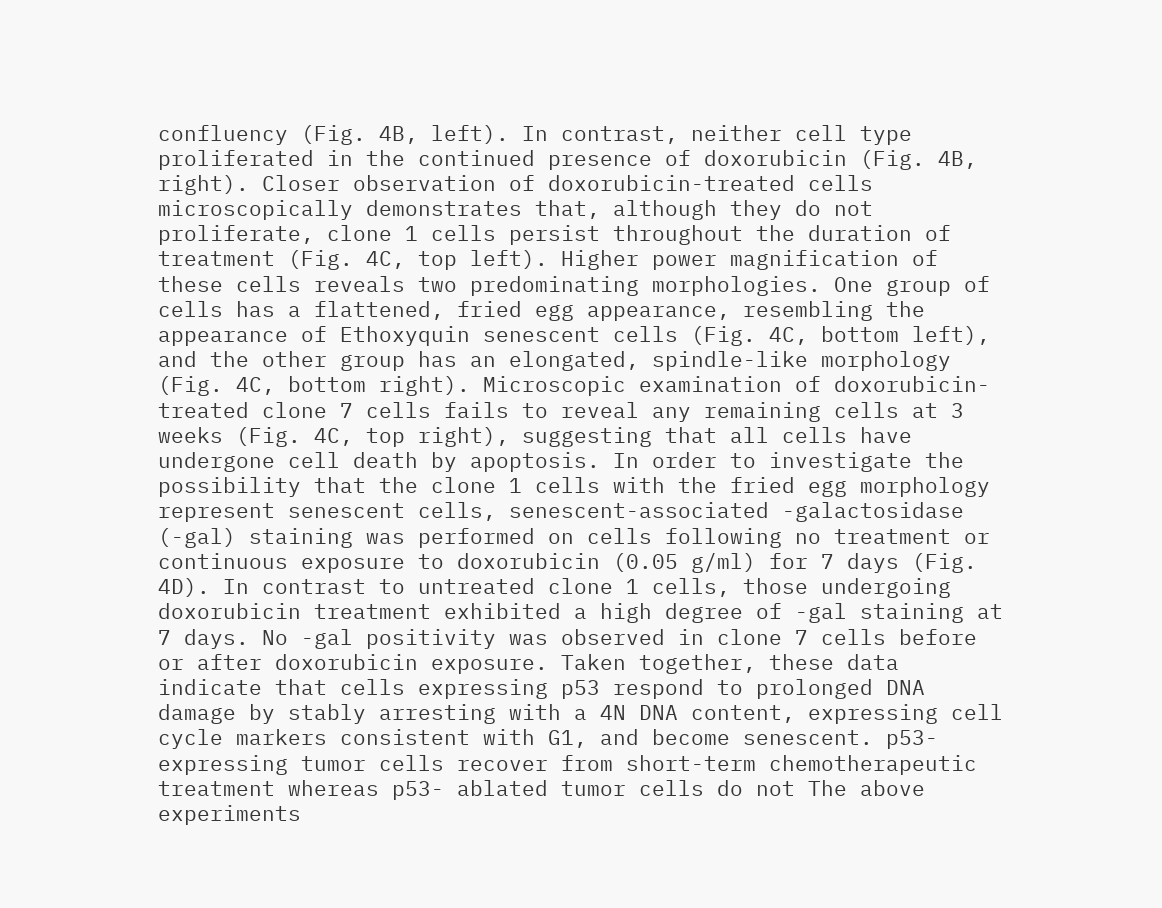confluency (Fig. 4B, left). In contrast, neither cell type proliferated in the continued presence of doxorubicin (Fig. 4B, right). Closer observation of doxorubicin-treated cells microscopically demonstrates that, although they do not proliferate, clone 1 cells persist throughout the duration of treatment (Fig. 4C, top left). Higher power magnification of these cells reveals two predominating morphologies. One group of cells has a flattened, fried egg appearance, resembling the appearance of Ethoxyquin senescent cells (Fig. 4C, bottom left), and the other group has an elongated, spindle-like morphology (Fig. 4C, bottom right). Microscopic examination of doxorubicin-treated clone 7 cells fails to reveal any remaining cells at 3 weeks (Fig. 4C, top right), suggesting that all cells have undergone cell death by apoptosis. In order to investigate the possibility that the clone 1 cells with the fried egg morphology represent senescent cells, senescent-associated -galactosidase (-gal) staining was performed on cells following no treatment or continuous exposure to doxorubicin (0.05 g/ml) for 7 days (Fig. 4D). In contrast to untreated clone 1 cells, those undergoing doxorubicin treatment exhibited a high degree of -gal staining at 7 days. No -gal positivity was observed in clone 7 cells before or after doxorubicin exposure. Taken together, these data indicate that cells expressing p53 respond to prolonged DNA damage by stably arresting with a 4N DNA content, expressing cell cycle markers consistent with G1, and become senescent. p53-expressing tumor cells recover from short-term chemotherapeutic treatment whereas p53- ablated tumor cells do not The above experiments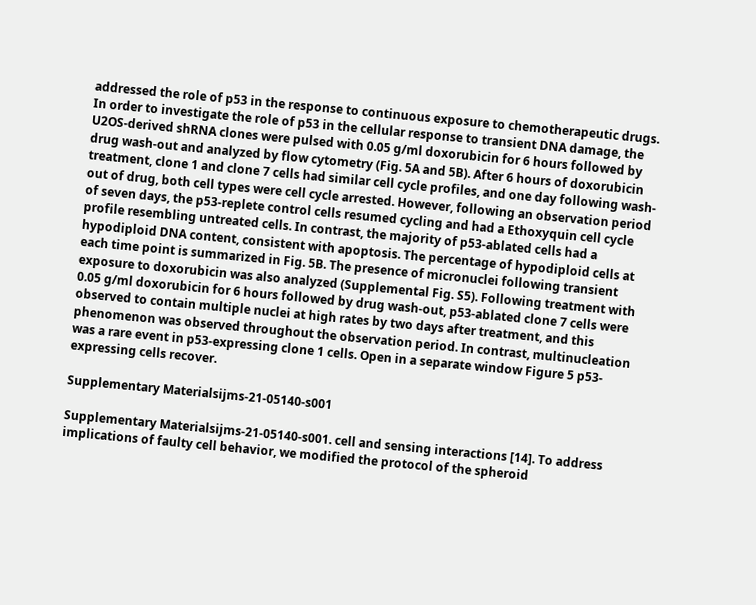addressed the role of p53 in the response to continuous exposure to chemotherapeutic drugs. In order to investigate the role of p53 in the cellular response to transient DNA damage, the U2OS-derived shRNA clones were pulsed with 0.05 g/ml doxorubicin for 6 hours followed by drug wash-out and analyzed by flow cytometry (Fig. 5A and 5B). After 6 hours of doxorubicin treatment, clone 1 and clone 7 cells had similar cell cycle profiles, and one day following wash-out of drug, both cell types were cell cycle arrested. However, following an observation period of seven days, the p53-replete control cells resumed cycling and had a Ethoxyquin cell cycle profile resembling untreated cells. In contrast, the majority of p53-ablated cells had a hypodiploid DNA content, consistent with apoptosis. The percentage of hypodiploid cells at each time point is summarized in Fig. 5B. The presence of micronuclei following transient exposure to doxorubicin was also analyzed (Supplemental Fig. S5). Following treatment with 0.05 g/ml doxorubicin for 6 hours followed by drug wash-out, p53-ablated clone 7 cells were observed to contain multiple nuclei at high rates by two days after treatment, and this phenomenon was observed throughout the observation period. In contrast, multinucleation was a rare event in p53-expressing clone 1 cells. Open in a separate window Figure 5 p53-expressing cells recover.

Supplementary Materialsijms-21-05140-s001

Supplementary Materialsijms-21-05140-s001. cell and sensing interactions [14]. To address implications of faulty cell behavior, we modified the protocol of the spheroid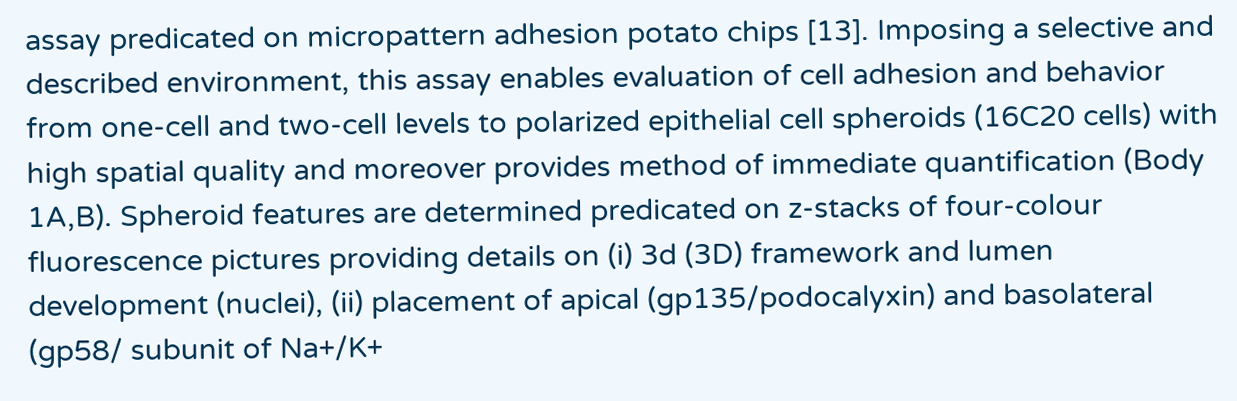assay predicated on micropattern adhesion potato chips [13]. Imposing a selective and described environment, this assay enables evaluation of cell adhesion and behavior from one-cell and two-cell levels to polarized epithelial cell spheroids (16C20 cells) with high spatial quality and moreover provides method of immediate quantification (Body 1A,B). Spheroid features are determined predicated on z-stacks of four-colour fluorescence pictures providing details on (i) 3d (3D) framework and lumen development (nuclei), (ii) placement of apical (gp135/podocalyxin) and basolateral (gp58/ subunit of Na+/K+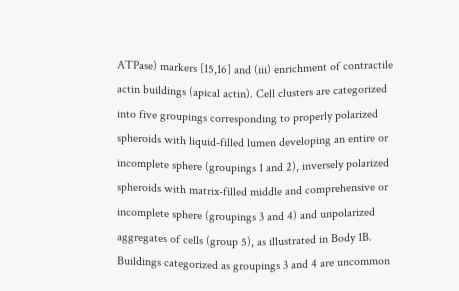ATPase) markers [15,16] and (iii) enrichment of contractile actin buildings (apical actin). Cell clusters are categorized into five groupings corresponding to properly polarized spheroids with liquid-filled lumen developing an entire or incomplete sphere (groupings 1 and 2), inversely polarized spheroids with matrix-filled middle and comprehensive or incomplete sphere (groupings 3 and 4) and unpolarized aggregates of cells (group 5), as illustrated in Body 1B. Buildings categorized as groupings 3 and 4 are uncommon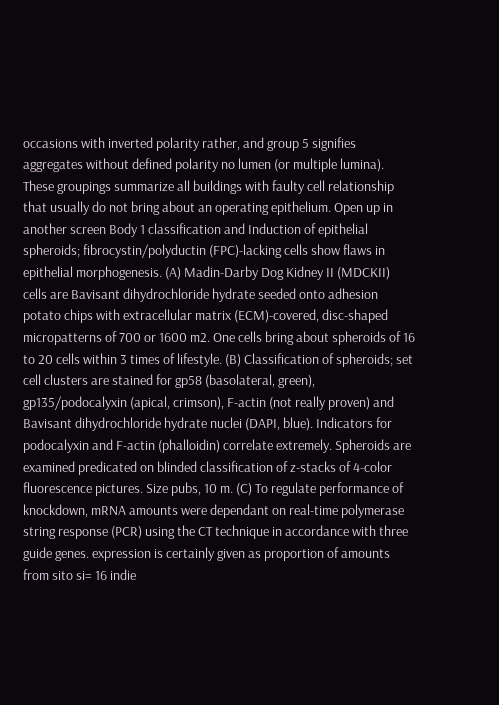occasions with inverted polarity rather, and group 5 signifies aggregates without defined polarity no lumen (or multiple lumina). These groupings summarize all buildings with faulty cell relationship that usually do not bring about an operating epithelium. Open up in another screen Body 1 classification and Induction of epithelial spheroids; fibrocystin/polyductin (FPC)-lacking cells show flaws in epithelial morphogenesis. (A) Madin-Darby Dog Kidney II (MDCKII) cells are Bavisant dihydrochloride hydrate seeded onto adhesion potato chips with extracellular matrix (ECM)-covered, disc-shaped micropatterns of 700 or 1600 m2. One cells bring about spheroids of 16 to 20 cells within 3 times of lifestyle. (B) Classification of spheroids; set cell clusters are stained for gp58 (basolateral, green), gp135/podocalyxin (apical, crimson), F-actin (not really proven) and Bavisant dihydrochloride hydrate nuclei (DAPI, blue). Indicators for podocalyxin and F-actin (phalloidin) correlate extremely. Spheroids are examined predicated on blinded classification of z-stacks of 4-color fluorescence pictures. Size pubs, 10 m. (C) To regulate performance of knockdown, mRNA amounts were dependant on real-time polymerase string response (PCR) using the CT technique in accordance with three guide genes. expression is certainly given as proportion of amounts from sito si= 16 indie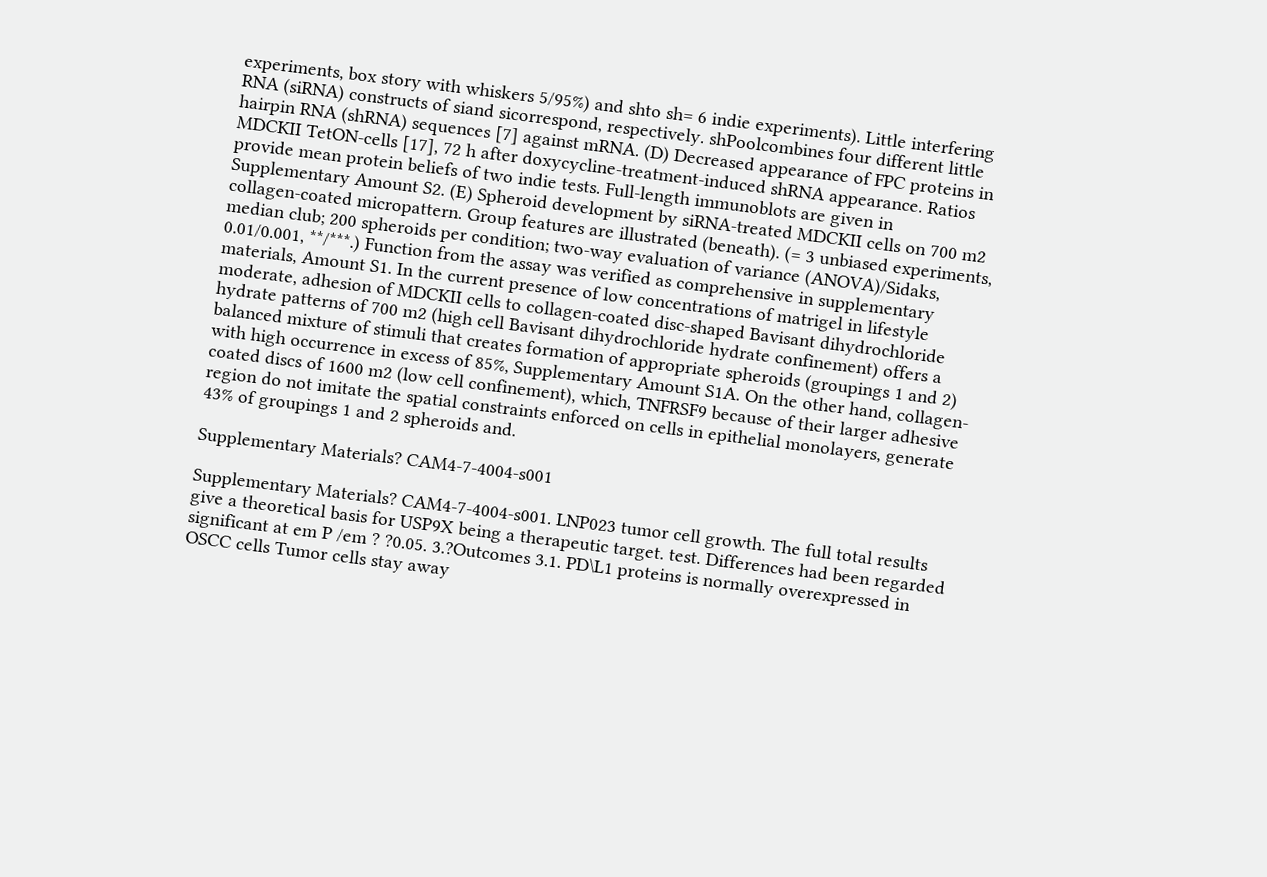experiments, box story with whiskers 5/95%) and shto sh= 6 indie experiments). Little interfering RNA (siRNA) constructs of siand sicorrespond, respectively. shPoolcombines four different little hairpin RNA (shRNA) sequences [7] against mRNA. (D) Decreased appearance of FPC proteins in MDCKII TetON-cells [17], 72 h after doxycycline-treatment-induced shRNA appearance. Ratios provide mean protein beliefs of two indie tests. Full-length immunoblots are given in Supplementary Amount S2. (E) Spheroid development by siRNA-treated MDCKII cells on 700 m2 collagen-coated micropattern. Group features are illustrated (beneath). (= 3 unbiased experiments, median club; 200 spheroids per condition; two-way evaluation of variance (ANOVA)/Sidaks, 0.01/0.001, **/***.) Function from the assay was verified as comprehensive in supplementary materials, Amount S1. In the current presence of low concentrations of matrigel in lifestyle moderate, adhesion of MDCKII cells to collagen-coated disc-shaped Bavisant dihydrochloride hydrate patterns of 700 m2 (high cell Bavisant dihydrochloride hydrate confinement) offers a balanced mixture of stimuli that creates formation of appropriate spheroids (groupings 1 and 2) with high occurrence in excess of 85%, Supplementary Amount S1A. On the other hand, collagen-coated discs of 1600 m2 (low cell confinement), which, TNFRSF9 because of their larger adhesive region do not imitate the spatial constraints enforced on cells in epithelial monolayers, generate 43% of groupings 1 and 2 spheroids and.

Supplementary Materials? CAM4-7-4004-s001

Supplementary Materials? CAM4-7-4004-s001. LNP023 tumor cell growth. The full total results give a theoretical basis for USP9X being a therapeutic target. test. Differences had been regarded significant at em P /em ? ?0.05. 3.?Outcomes 3.1. PD\L1 proteins is normally overexpressed in OSCC cells Tumor cells stay away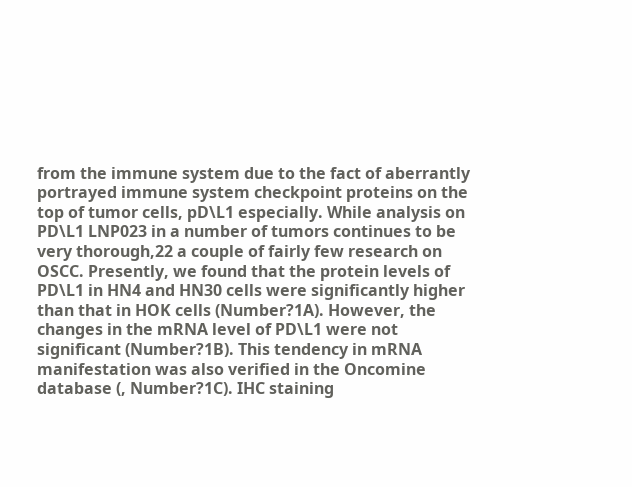from the immune system due to the fact of aberrantly portrayed immune system checkpoint proteins on the top of tumor cells, pD\L1 especially. While analysis on PD\L1 LNP023 in a number of tumors continues to be very thorough,22 a couple of fairly few research on OSCC. Presently, we found that the protein levels of PD\L1 in HN4 and HN30 cells were significantly higher than that in HOK cells (Number?1A). However, the changes in the mRNA level of PD\L1 were not significant (Number?1B). This tendency in mRNA manifestation was also verified in the Oncomine database (, Number?1C). IHC staining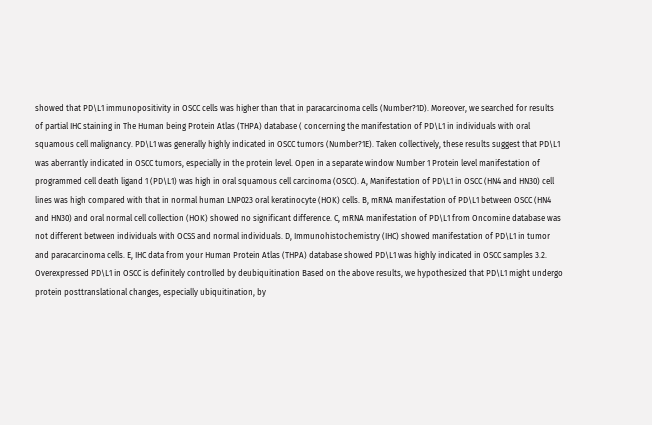showed that PD\L1 immunopositivity in OSCC cells was higher than that in paracarcinoma cells (Number?1D). Moreover, we searched for results of partial IHC staining in The Human being Protein Atlas (THPA) database ( concerning the manifestation of PD\L1 in individuals with oral squamous cell malignancy. PD\L1 was generally highly indicated in OSCC tumors (Number?1E). Taken collectively, these results suggest that PD\L1 was aberrantly indicated in OSCC tumors, especially in the protein level. Open in a separate window Number 1 Protein level manifestation of programmed cell death ligand 1 (PD\L1) was high in oral squamous cell carcinoma (OSCC). A, Manifestation of PD\L1 in OSCC (HN4 and HN30) cell lines was high compared with that in normal human LNP023 oral keratinocyte (HOK) cells. B, mRNA manifestation of PD\L1 between OSCC (HN4 and HN30) and oral normal cell collection (HOK) showed no significant difference. C, mRNA manifestation of PD\L1 from Oncomine database was not different between individuals with OCSS and normal individuals. D, Immunohistochemistry (IHC) showed manifestation of PD\L1 in tumor and paracarcinoma cells. E, IHC data from your Human Protein Atlas (THPA) database showed PD\L1 was highly indicated in OSCC samples 3.2. Overexpressed PD\L1 in OSCC is definitely controlled by deubiquitination Based on the above results, we hypothesized that PD\L1 might undergo protein posttranslational changes, especially ubiquitination, by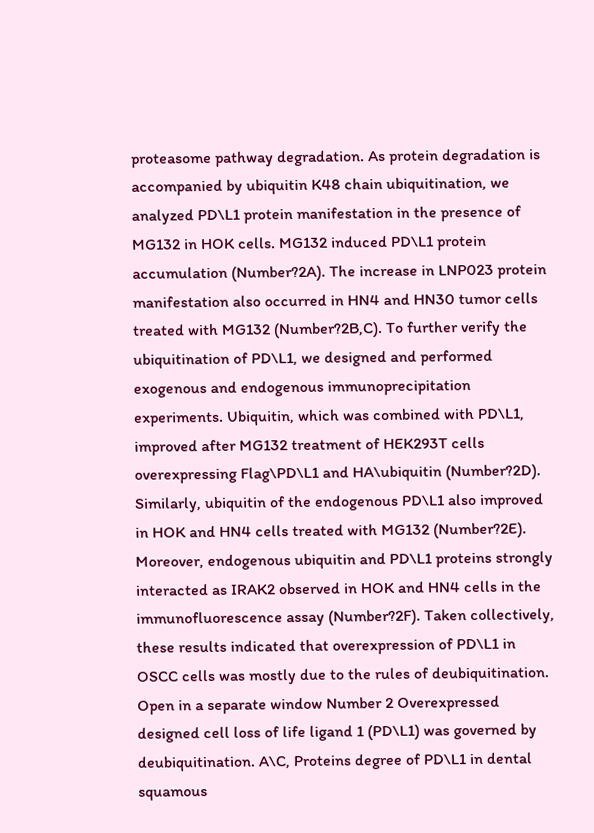proteasome pathway degradation. As protein degradation is accompanied by ubiquitin K48 chain ubiquitination, we analyzed PD\L1 protein manifestation in the presence of MG132 in HOK cells. MG132 induced PD\L1 protein accumulation (Number?2A). The increase in LNP023 protein manifestation also occurred in HN4 and HN30 tumor cells treated with MG132 (Number?2B,C). To further verify the ubiquitination of PD\L1, we designed and performed exogenous and endogenous immunoprecipitation experiments. Ubiquitin, which was combined with PD\L1, improved after MG132 treatment of HEK293T cells overexpressing Flag\PD\L1 and HA\ubiquitin (Number?2D). Similarly, ubiquitin of the endogenous PD\L1 also improved in HOK and HN4 cells treated with MG132 (Number?2E). Moreover, endogenous ubiquitin and PD\L1 proteins strongly interacted as IRAK2 observed in HOK and HN4 cells in the immunofluorescence assay (Number?2F). Taken collectively, these results indicated that overexpression of PD\L1 in OSCC cells was mostly due to the rules of deubiquitination. Open in a separate window Number 2 Overexpressed designed cell loss of life ligand 1 (PD\L1) was governed by deubiquitination. A\C, Proteins degree of PD\L1 in dental squamous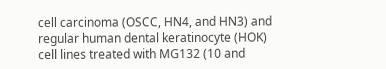cell carcinoma (OSCC, HN4, and HN3) and regular human dental keratinocyte (HOK) cell lines treated with MG132 (10 and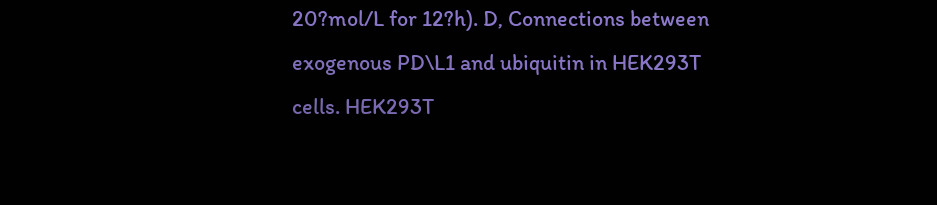20?mol/L for 12?h). D, Connections between exogenous PD\L1 and ubiquitin in HEK293T cells. HEK293T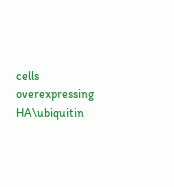cells overexpressing HA\ubiquitin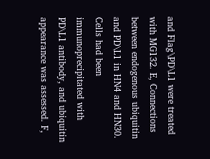and Flag\PD\L1 were treated with MG132. E, Connections between endogenous ubiquitin and PD\L1 in HN4 and HN30. Cells had been immunoprecipitated with PD\L1 antibody, and ubiquitin appearance was assessed. F,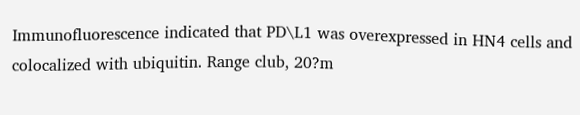Immunofluorescence indicated that PD\L1 was overexpressed in HN4 cells and colocalized with ubiquitin. Range club, 20?m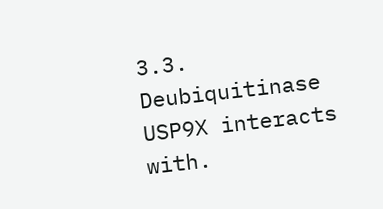3.3. Deubiquitinase USP9X interacts with.